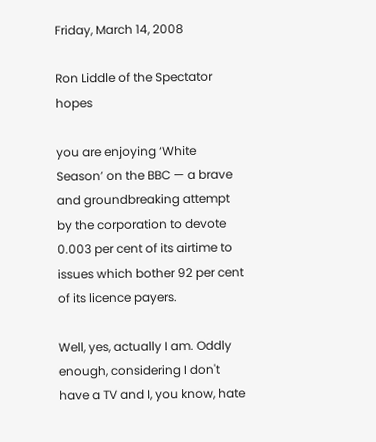Friday, March 14, 2008

Ron Liddle of the Spectator hopes

you are enjoying ‘White Season’ on the BBC — a brave and groundbreaking attempt by the corporation to devote 0.003 per cent of its airtime to issues which bother 92 per cent of its licence payers.

Well, yes, actually I am. Oddly enough, considering I don't have a TV and I, you know, hate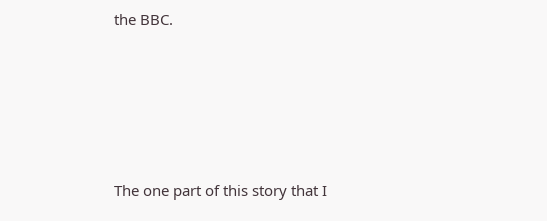the BBC.






The one part of this story that I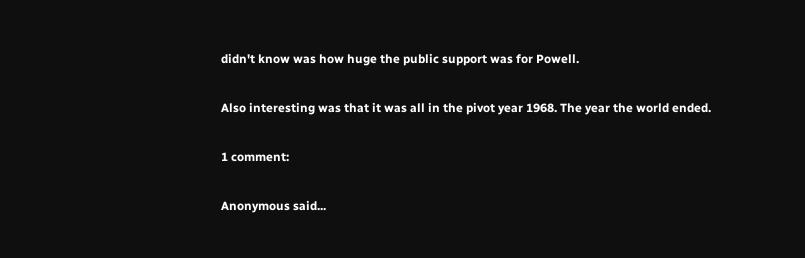didn't know was how huge the public support was for Powell.

Also interesting was that it was all in the pivot year 1968. The year the world ended.

1 comment:

Anonymous said...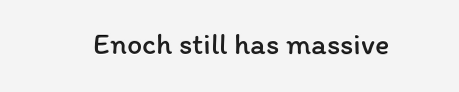Enoch still has massive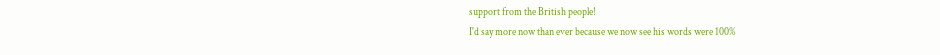support from the British people!
I'd say more now than ever because we now see his words were 100%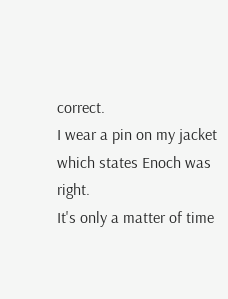correct.
I wear a pin on my jacket which states Enoch was right.
It's only a matter of time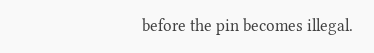before the pin becomes illegal.